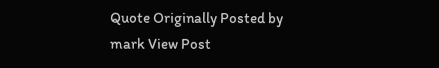Quote Originally Posted by mark View Post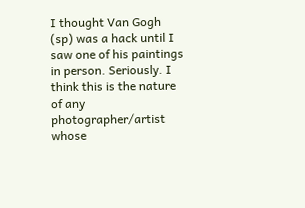I thought Van Gogh (sp) was a hack until I saw one of his paintings in person. Seriously. I think this is the nature of any photographer/artist whose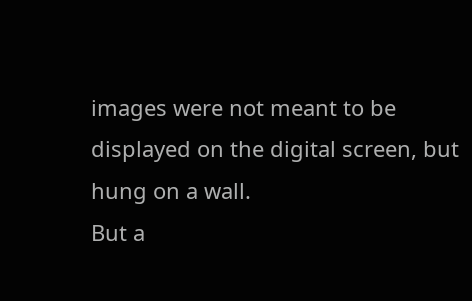images were not meant to be displayed on the digital screen, but hung on a wall.
But a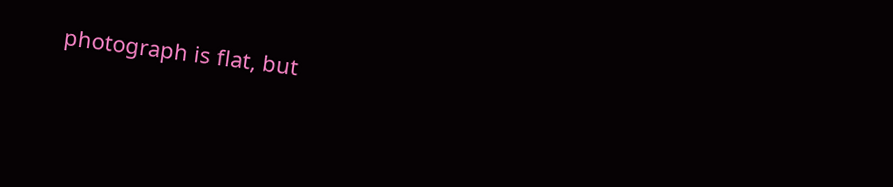photograph is flat, but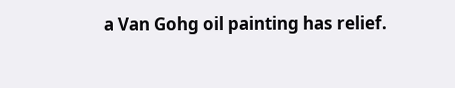a Van Gohg oil painting has relief.